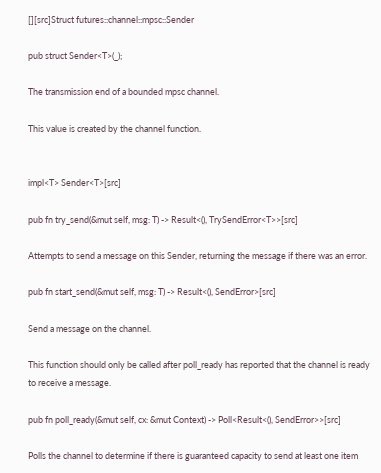[][src]Struct futures::channel::mpsc::Sender

pub struct Sender<T>(_);

The transmission end of a bounded mpsc channel.

This value is created by the channel function.


impl<T> Sender<T>[src]

pub fn try_send(&mut self, msg: T) -> Result<(), TrySendError<T>>[src]

Attempts to send a message on this Sender, returning the message if there was an error.

pub fn start_send(&mut self, msg: T) -> Result<(), SendError>[src]

Send a message on the channel.

This function should only be called after poll_ready has reported that the channel is ready to receive a message.

pub fn poll_ready(&mut self, cx: &mut Context) -> Poll<Result<(), SendError>>[src]

Polls the channel to determine if there is guaranteed capacity to send at least one item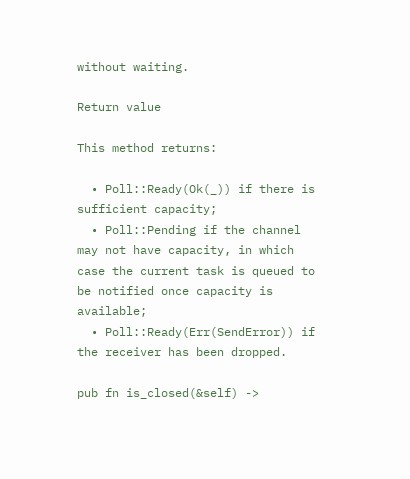without waiting.

Return value

This method returns:

  • Poll::Ready(Ok(_)) if there is sufficient capacity;
  • Poll::Pending if the channel may not have capacity, in which case the current task is queued to be notified once capacity is available;
  • Poll::Ready(Err(SendError)) if the receiver has been dropped.

pub fn is_closed(&self) ->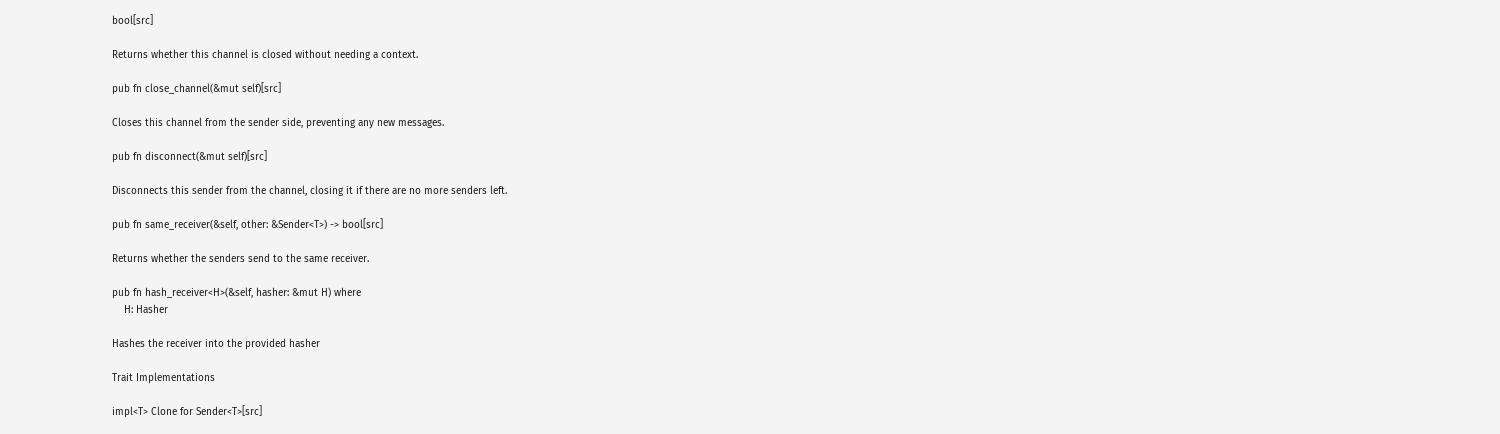bool[src]

Returns whether this channel is closed without needing a context.

pub fn close_channel(&mut self)[src]

Closes this channel from the sender side, preventing any new messages.

pub fn disconnect(&mut self)[src]

Disconnects this sender from the channel, closing it if there are no more senders left.

pub fn same_receiver(&self, other: &Sender<T>) -> bool[src]

Returns whether the senders send to the same receiver.

pub fn hash_receiver<H>(&self, hasher: &mut H) where
    H: Hasher

Hashes the receiver into the provided hasher

Trait Implementations

impl<T> Clone for Sender<T>[src]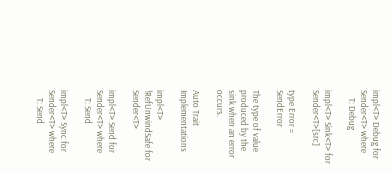impl<T> Debug for Sender<T> where
    T: Debug

impl<T> Sink<T> for Sender<T>[src]

type Error = SendError

The type of value produced by the sink when an error occurs.

Auto Trait Implementations

impl<T> !RefUnwindSafe for Sender<T>

impl<T> Send for Sender<T> where
    T: Send

impl<T> Sync for Sender<T> where
    T: Send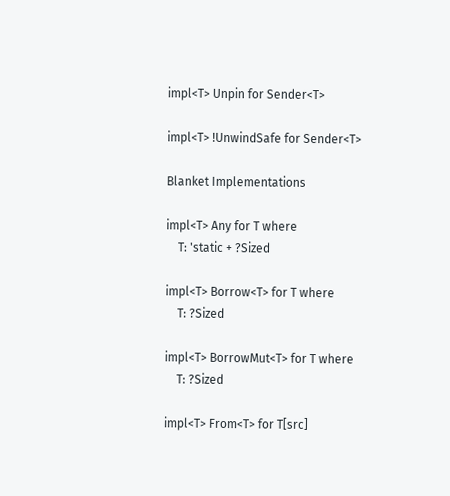impl<T> Unpin for Sender<T>

impl<T> !UnwindSafe for Sender<T>

Blanket Implementations

impl<T> Any for T where
    T: 'static + ?Sized

impl<T> Borrow<T> for T where
    T: ?Sized

impl<T> BorrowMut<T> for T where
    T: ?Sized

impl<T> From<T> for T[src]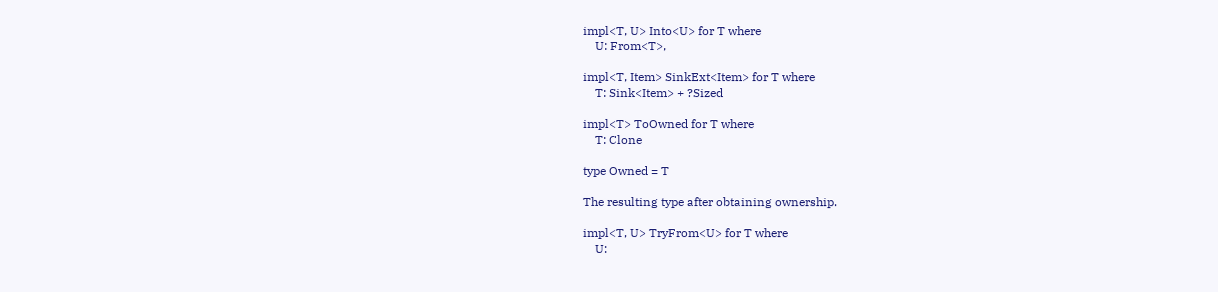impl<T, U> Into<U> for T where
    U: From<T>,

impl<T, Item> SinkExt<Item> for T where
    T: Sink<Item> + ?Sized

impl<T> ToOwned for T where
    T: Clone

type Owned = T

The resulting type after obtaining ownership.

impl<T, U> TryFrom<U> for T where
    U: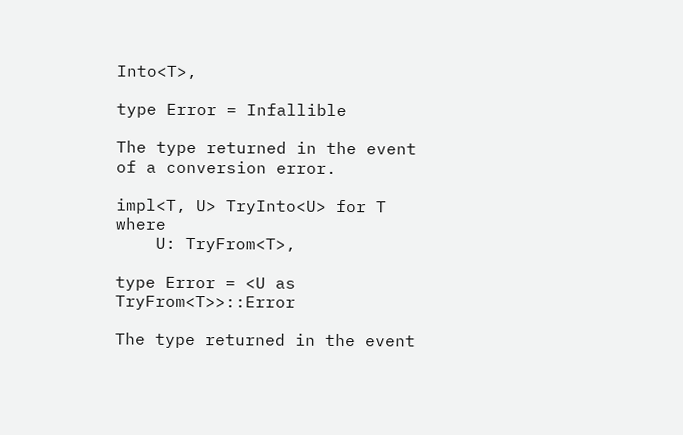Into<T>,

type Error = Infallible

The type returned in the event of a conversion error.

impl<T, U> TryInto<U> for T where
    U: TryFrom<T>,

type Error = <U as TryFrom<T>>::Error

The type returned in the event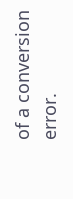of a conversion error.